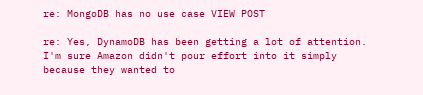re: MongoDB has no use case VIEW POST

re: Yes, DynamoDB has been getting a lot of attention. I'm sure Amazon didn't pour effort into it simply because they wanted to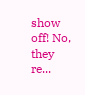show off! No, they re...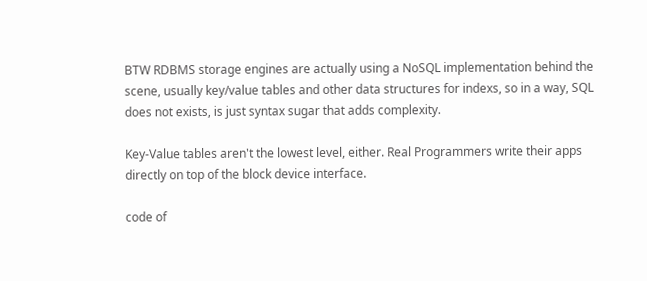BTW RDBMS storage engines are actually using a NoSQL implementation behind the scene, usually key/value tables and other data structures for indexs, so in a way, SQL does not exists, is just syntax sugar that adds complexity.

Key-Value tables aren't the lowest level, either. Real Programmers write their apps directly on top of the block device interface.

code of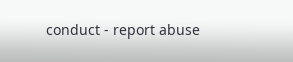conduct - report abuse